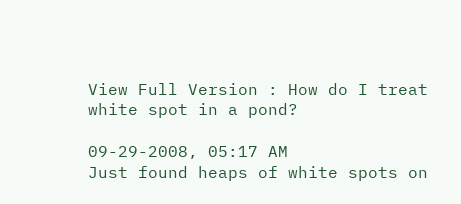View Full Version : How do I treat white spot in a pond?

09-29-2008, 05:17 AM
Just found heaps of white spots on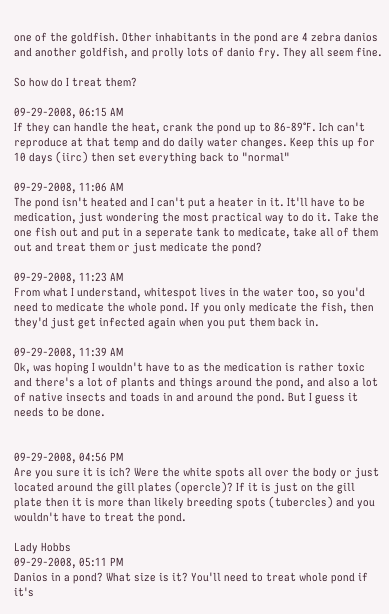one of the goldfish. Other inhabitants in the pond are 4 zebra danios and another goldfish, and prolly lots of danio fry. They all seem fine.

So how do I treat them?

09-29-2008, 06:15 AM
If they can handle the heat, crank the pond up to 86-89°F. Ich can't reproduce at that temp and do daily water changes. Keep this up for 10 days (iirc) then set everything back to "normal"

09-29-2008, 11:06 AM
The pond isn't heated and I can't put a heater in it. It'll have to be medication, just wondering the most practical way to do it. Take the one fish out and put in a seperate tank to medicate, take all of them out and treat them or just medicate the pond?

09-29-2008, 11:23 AM
From what I understand, whitespot lives in the water too, so you'd need to medicate the whole pond. If you only medicate the fish, then they'd just get infected again when you put them back in.

09-29-2008, 11:39 AM
Ok, was hoping I wouldn't have to as the medication is rather toxic and there's a lot of plants and things around the pond, and also a lot of native insects and toads in and around the pond. But I guess it needs to be done.


09-29-2008, 04:56 PM
Are you sure it is ich? Were the white spots all over the body or just located around the gill plates (opercle)? If it is just on the gill plate then it is more than likely breeding spots (tubercles) and you wouldn't have to treat the pond.

Lady Hobbs
09-29-2008, 05:11 PM
Danios in a pond? What size is it? You'll need to treat whole pond if it's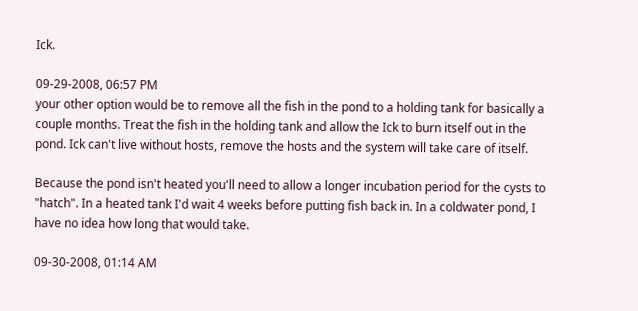Ick.

09-29-2008, 06:57 PM
your other option would be to remove all the fish in the pond to a holding tank for basically a couple months. Treat the fish in the holding tank and allow the Ick to burn itself out in the pond. Ick can't live without hosts, remove the hosts and the system will take care of itself.

Because the pond isn't heated you'll need to allow a longer incubation period for the cysts to "hatch". In a heated tank I'd wait 4 weeks before putting fish back in. In a coldwater pond, I have no idea how long that would take.

09-30-2008, 01:14 AM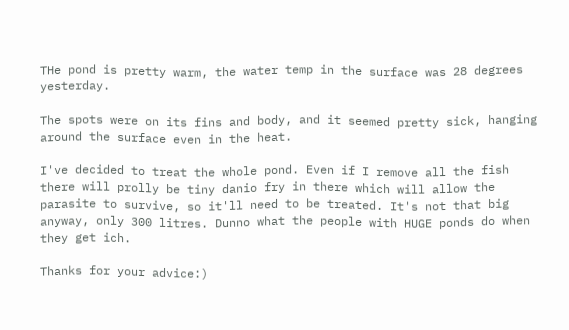THe pond is pretty warm, the water temp in the surface was 28 degrees yesterday.

The spots were on its fins and body, and it seemed pretty sick, hanging around the surface even in the heat.

I've decided to treat the whole pond. Even if I remove all the fish there will prolly be tiny danio fry in there which will allow the parasite to survive, so it'll need to be treated. It's not that big anyway, only 300 litres. Dunno what the people with HUGE ponds do when they get ich.

Thanks for your advice:)